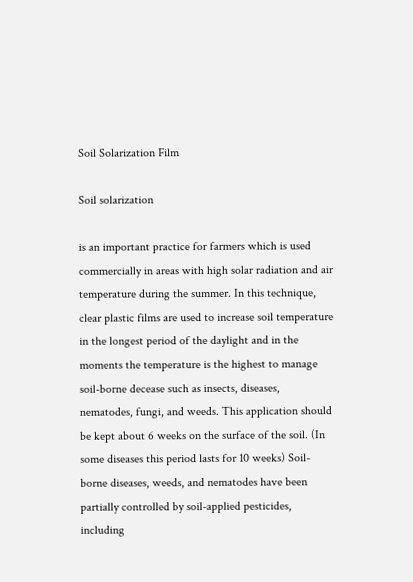Soil Solarization Film

Soil solarization

is an important practice for farmers which is used commercially in areas with high solar radiation and air temperature during the summer. In this technique, clear plastic films are used to increase soil temperature in the longest period of the daylight and in the moments the temperature is the highest to manage soil-borne decease such as insects, diseases, nematodes, fungi, and weeds. This application should be kept about 6 weeks on the surface of the soil. (In some diseases this period lasts for 10 weeks) Soil-borne diseases, weeds, and nematodes have been partially controlled by soil-applied pesticides, including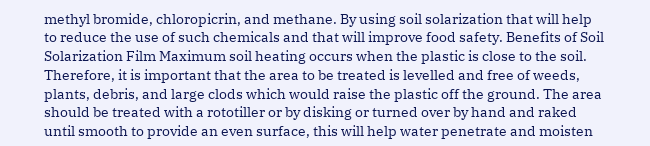methyl bromide, chloropicrin, and methane. By using soil solarization that will help to reduce the use of such chemicals and that will improve food safety. Benefits of Soil Solarization Film Maximum soil heating occurs when the plastic is close to the soil. Therefore, it is important that the area to be treated is levelled and free of weeds, plants, debris, and large clods which would raise the plastic off the ground. The area should be treated with a rototiller or by disking or turned over by hand and raked until smooth to provide an even surface, this will help water penetrate and moisten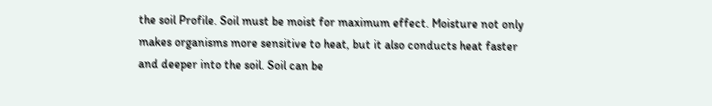the soil Profile. Soil must be moist for maximum effect. Moisture not only makes organisms more sensitive to heat, but it also conducts heat faster and deeper into the soil. Soil can be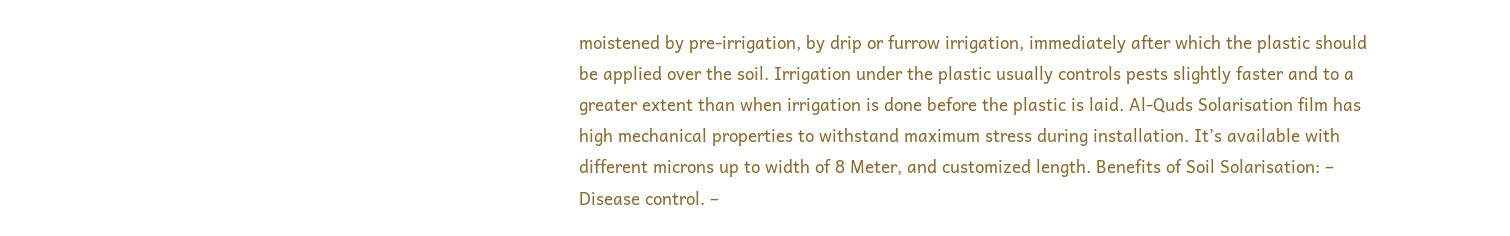moistened by pre-irrigation, by drip or furrow irrigation, immediately after which the plastic should be applied over the soil. Irrigation under the plastic usually controls pests slightly faster and to a greater extent than when irrigation is done before the plastic is laid. Al-Quds Solarisation film has high mechanical properties to withstand maximum stress during installation. It’s available with different microns up to width of 8 Meter, and customized length. Benefits of Soil Solarisation: – Disease control. –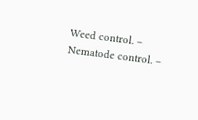Weed control. – Nematode control. –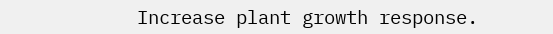Increase plant growth response.